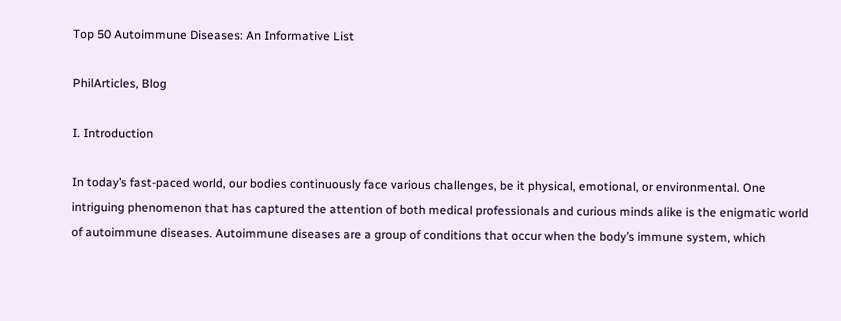Top 50 Autoimmune Diseases: An Informative List

PhilArticles, Blog

I. Introduction

In today’s fast-paced world, our bodies continuously face various challenges, be it physical, emotional, or environmental. One intriguing phenomenon that has captured the attention of both medical professionals and curious minds alike is the enigmatic world of autoimmune diseases. Autoimmune diseases are a group of conditions that occur when the body’s immune system, which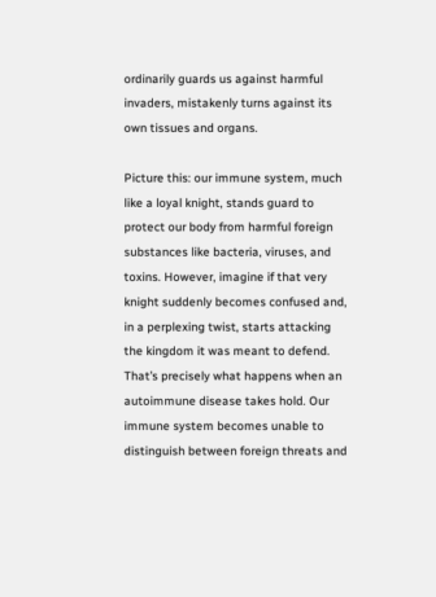ordinarily guards us against harmful invaders, mistakenly turns against its own tissues and organs.

Picture this: our immune system, much like a loyal knight, stands guard to protect our body from harmful foreign substances like bacteria, viruses, and toxins. However, imagine if that very knight suddenly becomes confused and, in a perplexing twist, starts attacking the kingdom it was meant to defend. That’s precisely what happens when an autoimmune disease takes hold. Our immune system becomes unable to distinguish between foreign threats and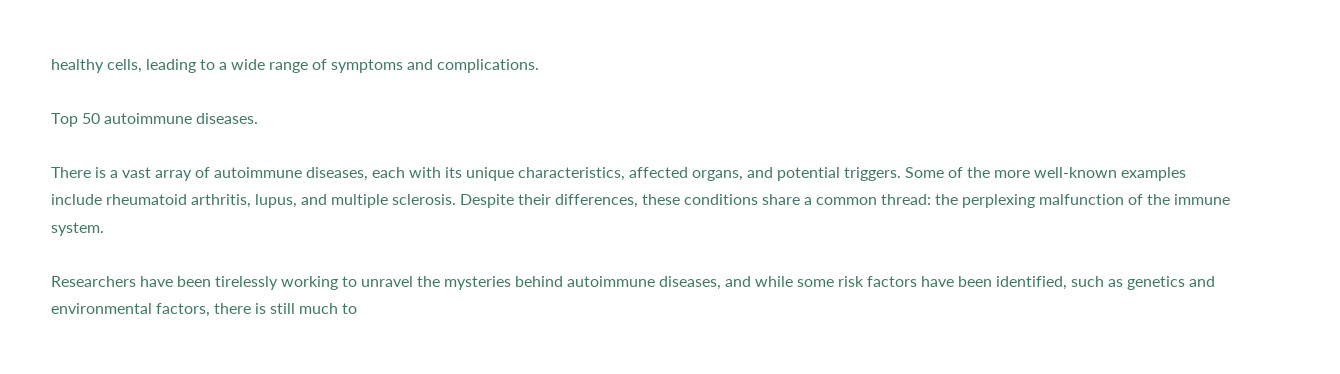healthy cells, leading to a wide range of symptoms and complications.

Top 50 autoimmune diseases.

There is a vast array of autoimmune diseases, each with its unique characteristics, affected organs, and potential triggers. Some of the more well-known examples include rheumatoid arthritis, lupus, and multiple sclerosis. Despite their differences, these conditions share a common thread: the perplexing malfunction of the immune system.

Researchers have been tirelessly working to unravel the mysteries behind autoimmune diseases, and while some risk factors have been identified, such as genetics and environmental factors, there is still much to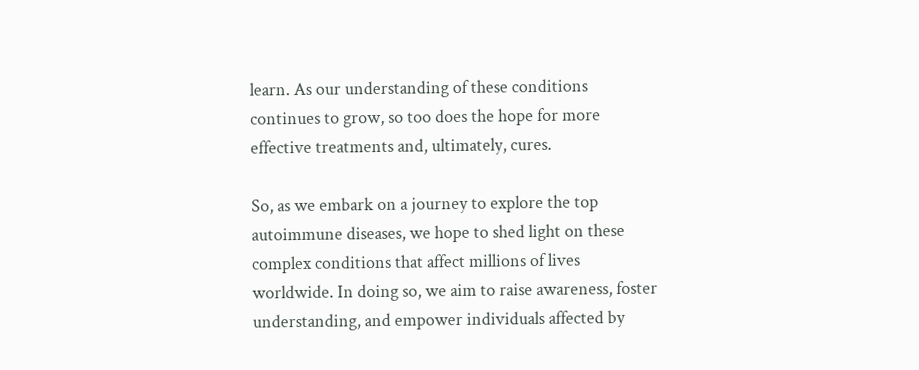learn. As our understanding of these conditions continues to grow, so too does the hope for more effective treatments and, ultimately, cures.

So, as we embark on a journey to explore the top autoimmune diseases, we hope to shed light on these complex conditions that affect millions of lives worldwide. In doing so, we aim to raise awareness, foster understanding, and empower individuals affected by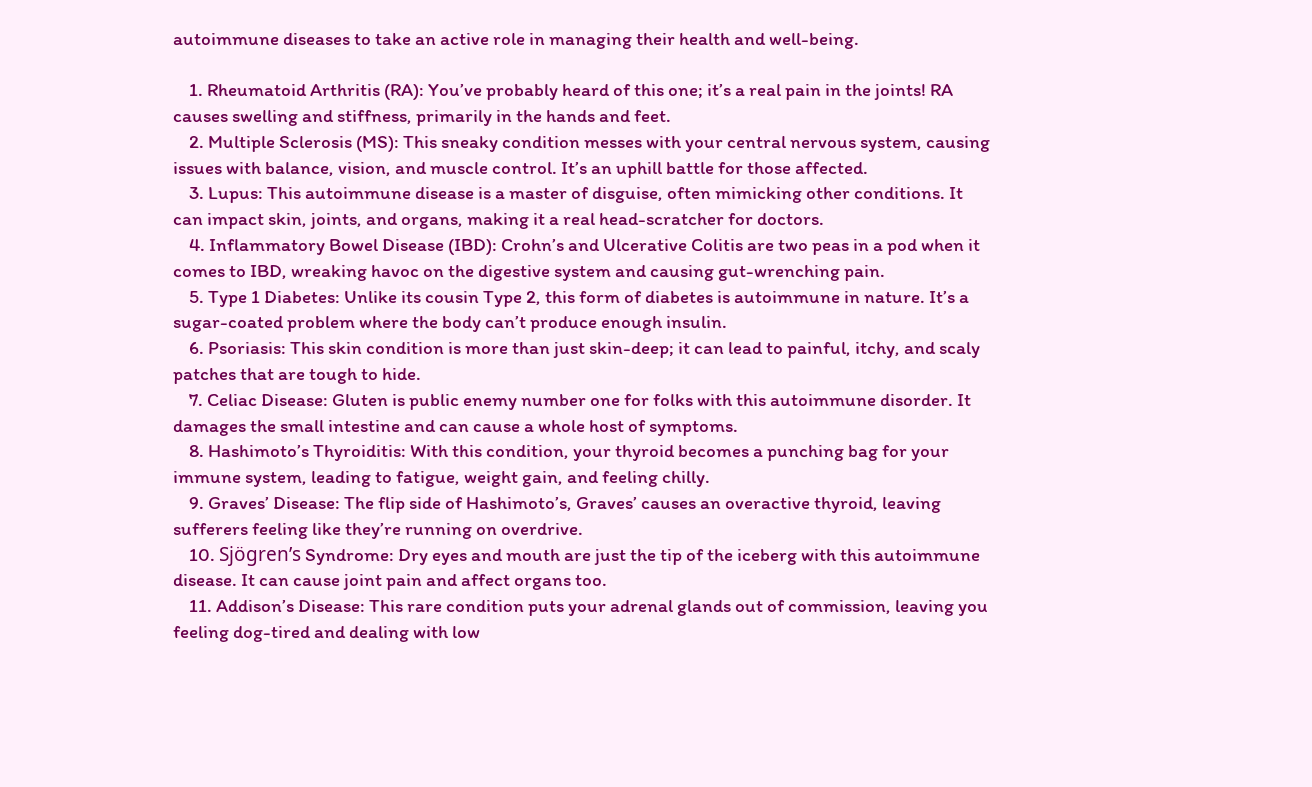autoimmune diseases to take an active role in managing their health and well-being.

    1. Rheumatoid Arthritis (RA): You’ve probably heard of this one; it’s a real pain in the joints! RA causes swelling and stiffness, primarily in the hands and feet.
    2. Multiple Sclerosis (MS): This sneaky condition messes with your central nervous system, causing issues with balance, vision, and muscle control. It’s an uphill battle for those affected.
    3. Lupus: This autoimmune disease is a master of disguise, often mimicking other conditions. It can impact skin, joints, and organs, making it a real head-scratcher for doctors.
    4. Inflammatory Bowel Disease (IBD): Crohn’s and Ulcerative Colitis are two peas in a pod when it comes to IBD, wreaking havoc on the digestive system and causing gut-wrenching pain.
    5. Type 1 Diabetes: Unlike its cousin Type 2, this form of diabetes is autoimmune in nature. It’s a sugar-coated problem where the body can’t produce enough insulin.
    6. Psoriasis: This skin condition is more than just skin-deep; it can lead to painful, itchy, and scaly patches that are tough to hide.
    7. Celiac Disease: Gluten is public enemy number one for folks with this autoimmune disorder. It damages the small intestine and can cause a whole host of symptoms.
    8. Hashimoto’s Thyroiditis: With this condition, your thyroid becomes a punching bag for your immune system, leading to fatigue, weight gain, and feeling chilly.
    9. Graves’ Disease: The flip side of Hashimoto’s, Graves’ causes an overactive thyroid, leaving sufferers feeling like they’re running on overdrive.
    10. Sjögren’s Syndrome: Dry eyes and mouth are just the tip of the iceberg with this autoimmune disease. It can cause joint pain and affect organs too.
    11. Addison’s Disease: This rare condition puts your adrenal glands out of commission, leaving you feeling dog-tired and dealing with low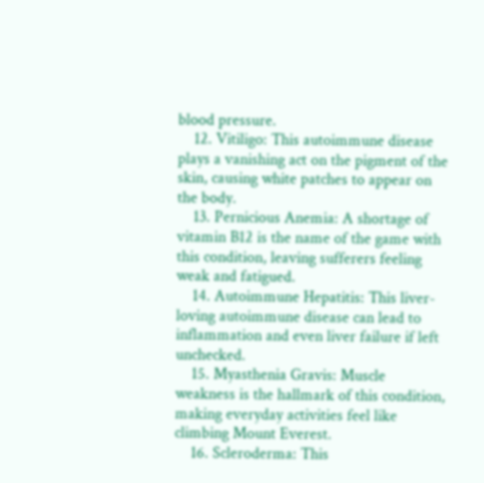blood pressure.
    12. Vitiligo: This autoimmune disease plays a vanishing act on the pigment of the skin, causing white patches to appear on the body.
    13. Pernicious Anemia: A shortage of vitamin B12 is the name of the game with this condition, leaving sufferers feeling weak and fatigued.
    14. Autoimmune Hepatitis: This liver-loving autoimmune disease can lead to inflammation and even liver failure if left unchecked.
    15. Myasthenia Gravis: Muscle weakness is the hallmark of this condition, making everyday activities feel like climbing Mount Everest.
    16. Scleroderma: This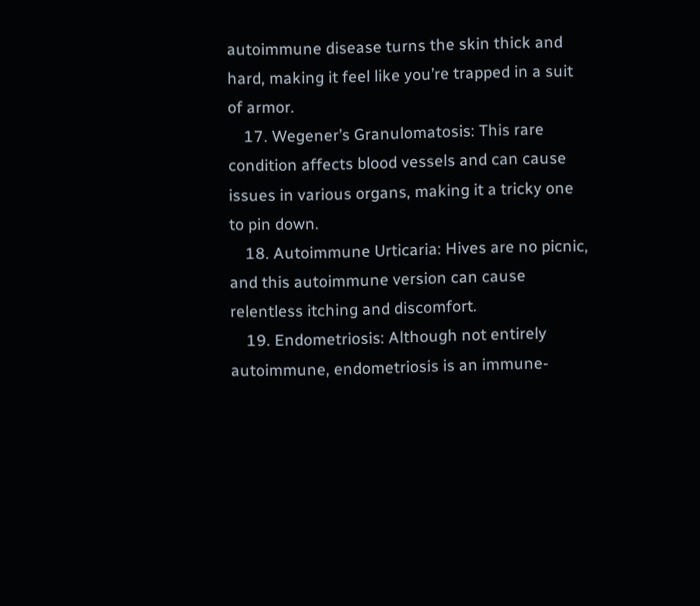autoimmune disease turns the skin thick and hard, making it feel like you’re trapped in a suit of armor.
    17. Wegener’s Granulomatosis: This rare condition affects blood vessels and can cause issues in various organs, making it a tricky one to pin down.
    18. Autoimmune Urticaria: Hives are no picnic, and this autoimmune version can cause relentless itching and discomfort.
    19. Endometriosis: Although not entirely autoimmune, endometriosis is an immune-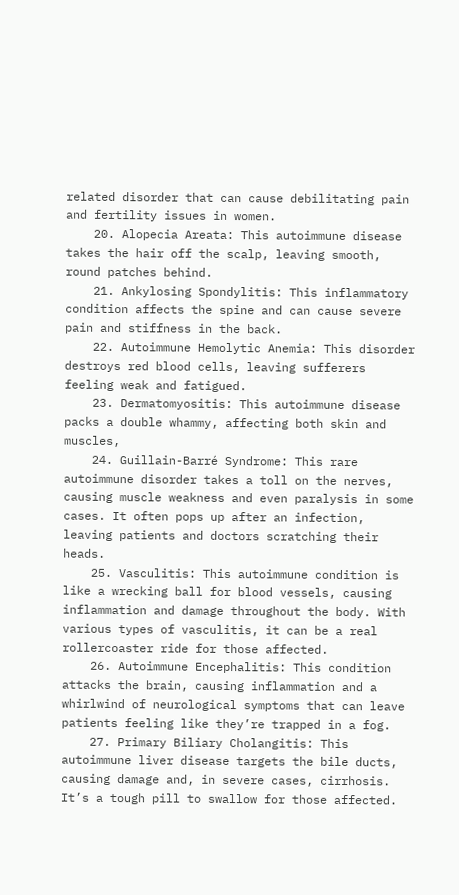related disorder that can cause debilitating pain and fertility issues in women.
    20. Alopecia Areata: This autoimmune disease takes the hair off the scalp, leaving smooth, round patches behind.
    21. Ankylosing Spondylitis: This inflammatory condition affects the spine and can cause severe pain and stiffness in the back.
    22. Autoimmune Hemolytic Anemia: This disorder destroys red blood cells, leaving sufferers feeling weak and fatigued.
    23. Dermatomyositis: This autoimmune disease packs a double whammy, affecting both skin and muscles,
    24. Guillain-Barré Syndrome: This rare autoimmune disorder takes a toll on the nerves, causing muscle weakness and even paralysis in some cases. It often pops up after an infection, leaving patients and doctors scratching their heads.
    25. Vasculitis: This autoimmune condition is like a wrecking ball for blood vessels, causing inflammation and damage throughout the body. With various types of vasculitis, it can be a real rollercoaster ride for those affected.
    26. Autoimmune Encephalitis: This condition attacks the brain, causing inflammation and a whirlwind of neurological symptoms that can leave patients feeling like they’re trapped in a fog.
    27. Primary Biliary Cholangitis: This autoimmune liver disease targets the bile ducts, causing damage and, in severe cases, cirrhosis. It’s a tough pill to swallow for those affected.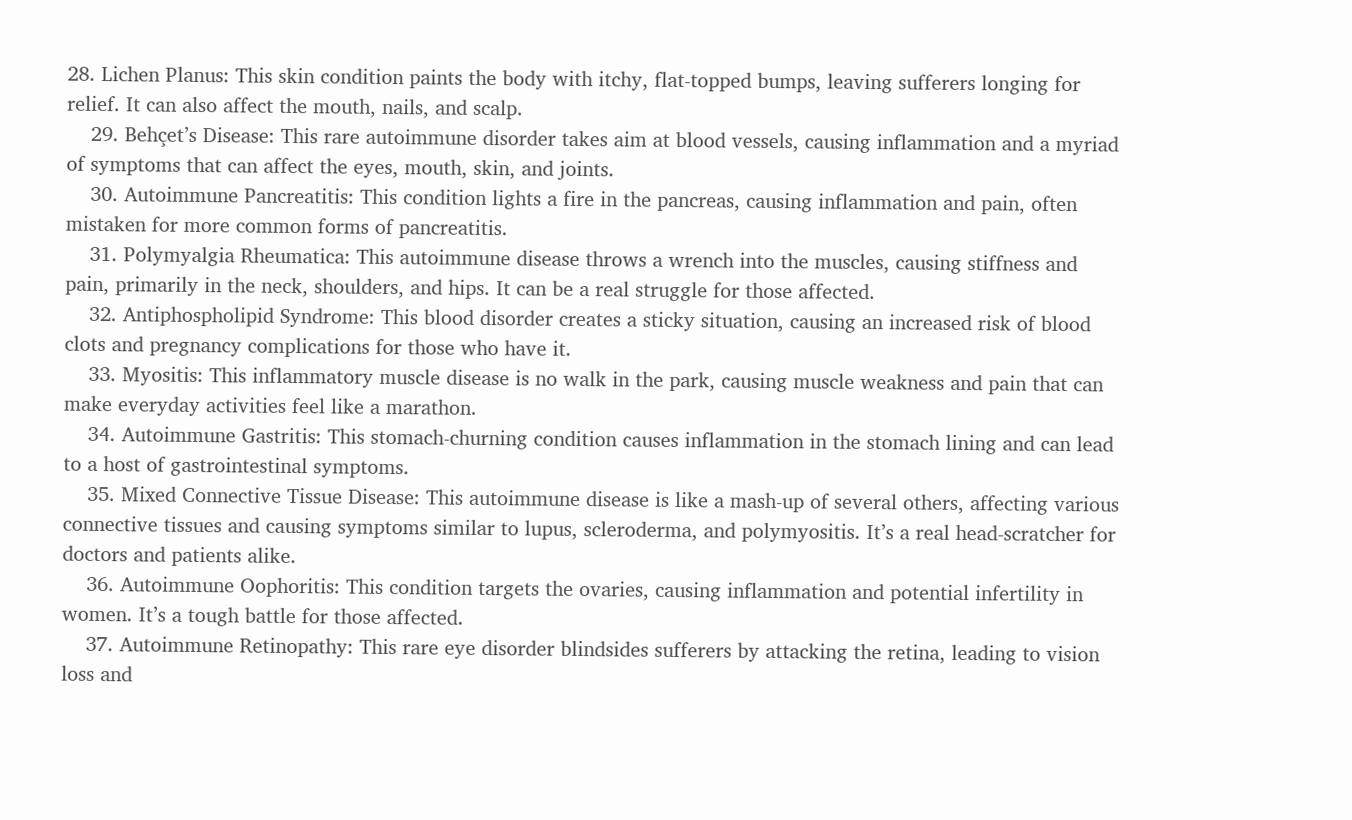28. Lichen Planus: This skin condition paints the body with itchy, flat-topped bumps, leaving sufferers longing for relief. It can also affect the mouth, nails, and scalp.
    29. Behçet’s Disease: This rare autoimmune disorder takes aim at blood vessels, causing inflammation and a myriad of symptoms that can affect the eyes, mouth, skin, and joints.
    30. Autoimmune Pancreatitis: This condition lights a fire in the pancreas, causing inflammation and pain, often mistaken for more common forms of pancreatitis.
    31. Polymyalgia Rheumatica: This autoimmune disease throws a wrench into the muscles, causing stiffness and pain, primarily in the neck, shoulders, and hips. It can be a real struggle for those affected.
    32. Antiphospholipid Syndrome: This blood disorder creates a sticky situation, causing an increased risk of blood clots and pregnancy complications for those who have it.
    33. Myositis: This inflammatory muscle disease is no walk in the park, causing muscle weakness and pain that can make everyday activities feel like a marathon.
    34. Autoimmune Gastritis: This stomach-churning condition causes inflammation in the stomach lining and can lead to a host of gastrointestinal symptoms.
    35. Mixed Connective Tissue Disease: This autoimmune disease is like a mash-up of several others, affecting various connective tissues and causing symptoms similar to lupus, scleroderma, and polymyositis. It’s a real head-scratcher for doctors and patients alike.
    36. Autoimmune Oophoritis: This condition targets the ovaries, causing inflammation and potential infertility in women. It’s a tough battle for those affected.
    37. Autoimmune Retinopathy: This rare eye disorder blindsides sufferers by attacking the retina, leading to vision loss and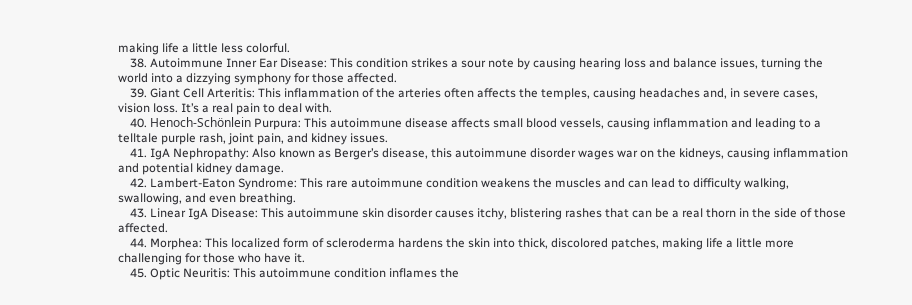making life a little less colorful.
    38. Autoimmune Inner Ear Disease: This condition strikes a sour note by causing hearing loss and balance issues, turning the world into a dizzying symphony for those affected.
    39. Giant Cell Arteritis: This inflammation of the arteries often affects the temples, causing headaches and, in severe cases, vision loss. It’s a real pain to deal with.
    40. Henoch-Schönlein Purpura: This autoimmune disease affects small blood vessels, causing inflammation and leading to a telltale purple rash, joint pain, and kidney issues.
    41. IgA Nephropathy: Also known as Berger’s disease, this autoimmune disorder wages war on the kidneys, causing inflammation and potential kidney damage.
    42. Lambert-Eaton Syndrome: This rare autoimmune condition weakens the muscles and can lead to difficulty walking, swallowing, and even breathing.
    43. Linear IgA Disease: This autoimmune skin disorder causes itchy, blistering rashes that can be a real thorn in the side of those affected.
    44. Morphea: This localized form of scleroderma hardens the skin into thick, discolored patches, making life a little more challenging for those who have it.
    45. Optic Neuritis: This autoimmune condition inflames the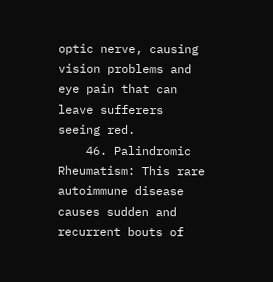optic nerve, causing vision problems and eye pain that can leave sufferers seeing red.
    46. Palindromic Rheumatism: This rare autoimmune disease causes sudden and recurrent bouts of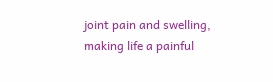joint pain and swelling, making life a painful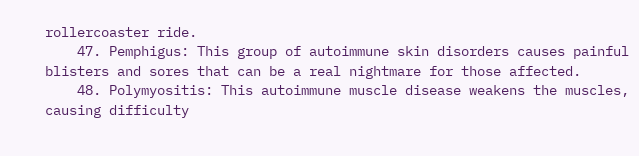rollercoaster ride.
    47. Pemphigus: This group of autoimmune skin disorders causes painful blisters and sores that can be a real nightmare for those affected.
    48. Polymyositis: This autoimmune muscle disease weakens the muscles, causing difficulty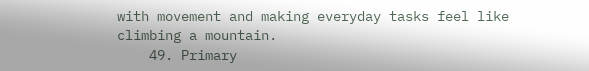with movement and making everyday tasks feel like climbing a mountain.
    49. Primary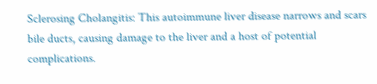Sclerosing Cholangitis: This autoimmune liver disease narrows and scars bile ducts, causing damage to the liver and a host of potential complications.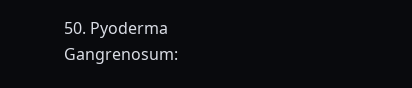50. Pyoderma Gangrenosum: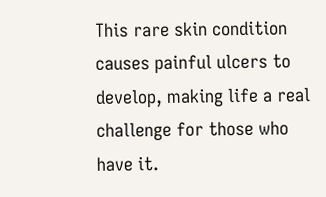This rare skin condition causes painful ulcers to develop, making life a real challenge for those who have it.